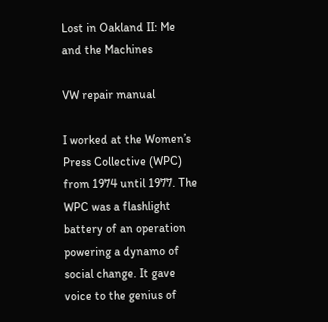Lost in Oakland II: Me and the Machines

VW repair manual

I worked at the Women’s Press Collective (WPC) from 1974 until 1977. The WPC was a flashlight battery of an operation powering a dynamo of social change. It gave voice to the genius of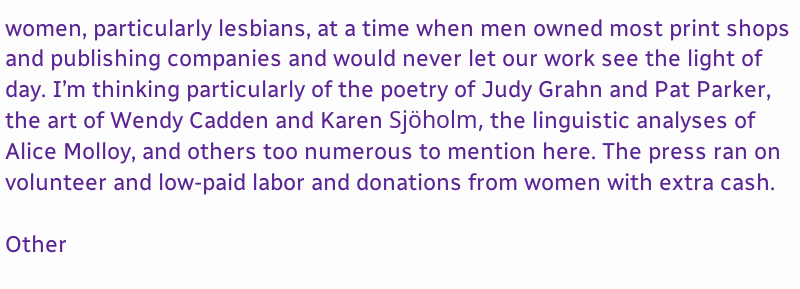women, particularly lesbians, at a time when men owned most print shops and publishing companies and would never let our work see the light of day. I’m thinking particularly of the poetry of Judy Grahn and Pat Parker, the art of Wendy Cadden and Karen Sjöholm, the linguistic analyses of Alice Molloy, and others too numerous to mention here. The press ran on volunteer and low-paid labor and donations from women with extra cash.

Other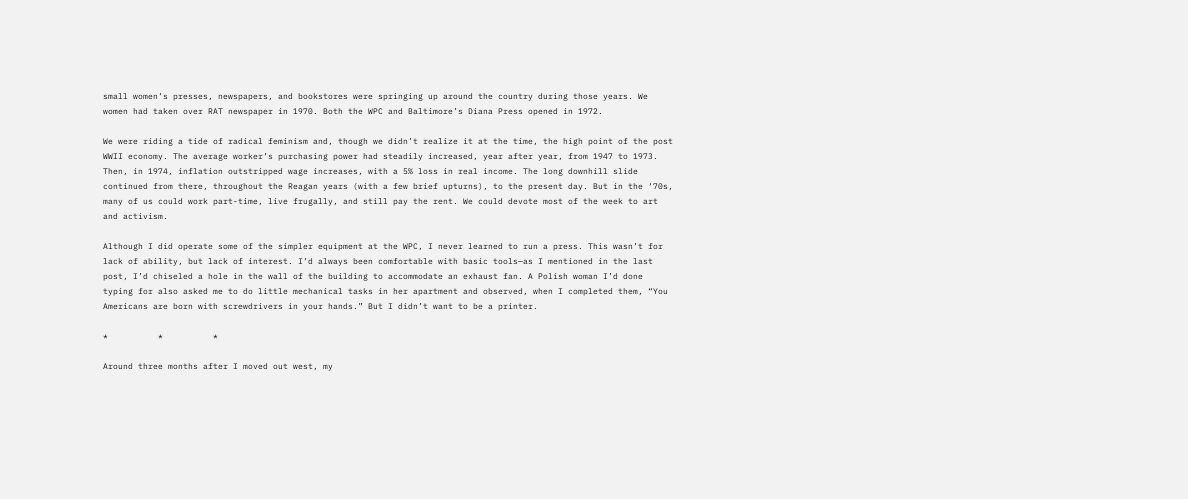small women’s presses, newspapers, and bookstores were springing up around the country during those years. We women had taken over RAT newspaper in 1970. Both the WPC and Baltimore’s Diana Press opened in 1972.

We were riding a tide of radical feminism and, though we didn’t realize it at the time, the high point of the post WWII economy. The average worker’s purchasing power had steadily increased, year after year, from 1947 to 1973. Then, in 1974, inflation outstripped wage increases, with a 5% loss in real income. The long downhill slide continued from there, throughout the Reagan years (with a few brief upturns), to the present day. But in the ‘70s, many of us could work part-time, live frugally, and still pay the rent. We could devote most of the week to art and activism.

Although I did operate some of the simpler equipment at the WPC, I never learned to run a press. This wasn’t for lack of ability, but lack of interest. I’d always been comfortable with basic tools—as I mentioned in the last post, I’d chiseled a hole in the wall of the building to accommodate an exhaust fan. A Polish woman I’d done typing for also asked me to do little mechanical tasks in her apartment and observed, when I completed them, “You Americans are born with screwdrivers in your hands.” But I didn’t want to be a printer.

*          *          *

Around three months after I moved out west, my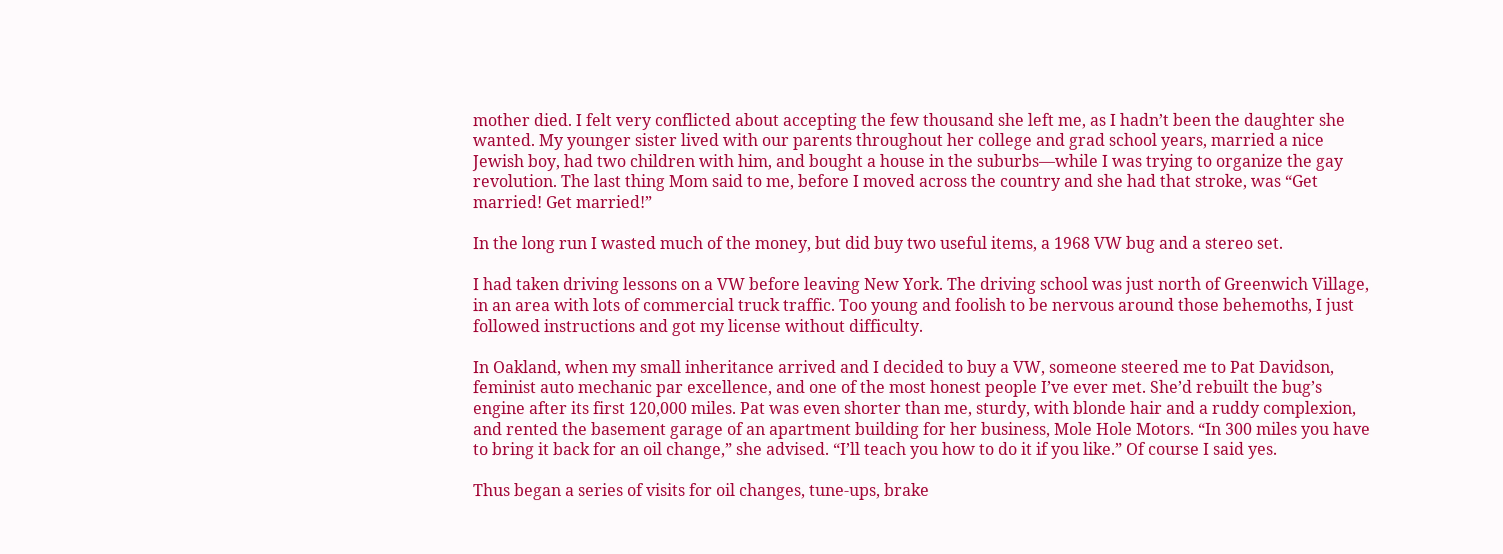mother died. I felt very conflicted about accepting the few thousand she left me, as I hadn’t been the daughter she wanted. My younger sister lived with our parents throughout her college and grad school years, married a nice Jewish boy, had two children with him, and bought a house in the suburbs—while I was trying to organize the gay revolution. The last thing Mom said to me, before I moved across the country and she had that stroke, was “Get married! Get married!”

In the long run I wasted much of the money, but did buy two useful items, a 1968 VW bug and a stereo set.

I had taken driving lessons on a VW before leaving New York. The driving school was just north of Greenwich Village, in an area with lots of commercial truck traffic. Too young and foolish to be nervous around those behemoths, I just followed instructions and got my license without difficulty.

In Oakland, when my small inheritance arrived and I decided to buy a VW, someone steered me to Pat Davidson, feminist auto mechanic par excellence, and one of the most honest people I’ve ever met. She’d rebuilt the bug’s engine after its first 120,000 miles. Pat was even shorter than me, sturdy, with blonde hair and a ruddy complexion, and rented the basement garage of an apartment building for her business, Mole Hole Motors. “In 300 miles you have to bring it back for an oil change,” she advised. “I’ll teach you how to do it if you like.” Of course I said yes.

Thus began a series of visits for oil changes, tune-ups, brake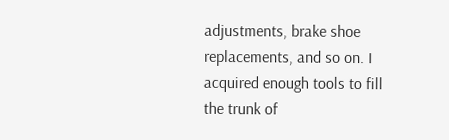adjustments, brake shoe replacements, and so on. I acquired enough tools to fill the trunk of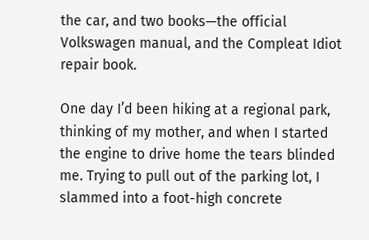the car, and two books—the official Volkswagen manual, and the Compleat Idiot repair book.

One day I’d been hiking at a regional park, thinking of my mother, and when I started the engine to drive home the tears blinded me. Trying to pull out of the parking lot, I slammed into a foot-high concrete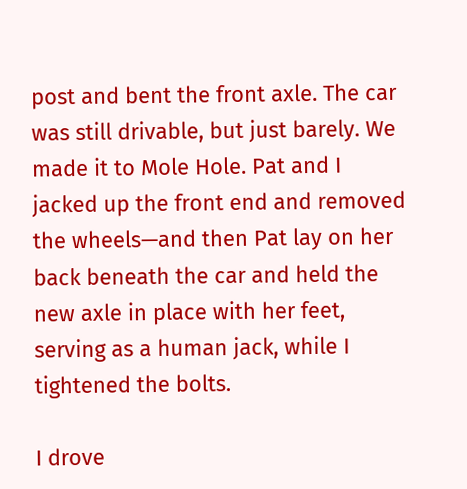post and bent the front axle. The car was still drivable, but just barely. We made it to Mole Hole. Pat and I jacked up the front end and removed the wheels—and then Pat lay on her back beneath the car and held the new axle in place with her feet, serving as a human jack, while I tightened the bolts.

I drove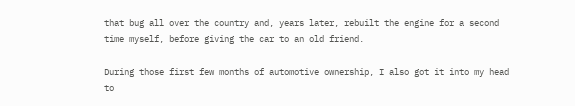that bug all over the country and, years later, rebuilt the engine for a second time myself, before giving the car to an old friend.

During those first few months of automotive ownership, I also got it into my head to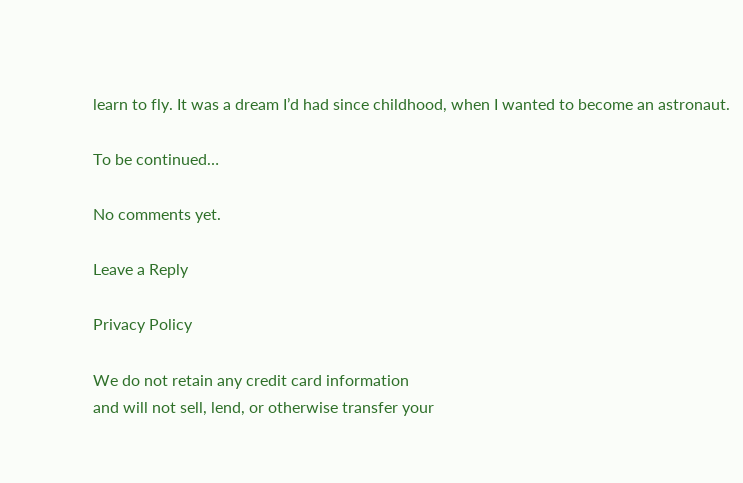learn to fly. It was a dream I’d had since childhood, when I wanted to become an astronaut.

To be continued…

No comments yet.

Leave a Reply

Privacy Policy

We do not retain any credit card information
and will not sell, lend, or otherwise transfer your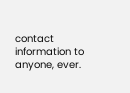contact information to anyone, ever.